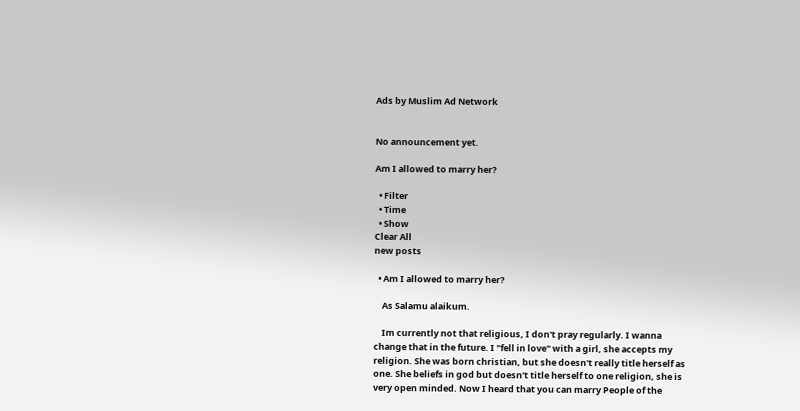Ads by Muslim Ad Network


No announcement yet.

Am I allowed to marry her?

  • Filter
  • Time
  • Show
Clear All
new posts

  • Am I allowed to marry her?

    As Salamu alaikum.

    Im currently not that religious, I don't pray regularly. I wanna change that in the future. I "fell in love" with a girl, she accepts my religion. She was born christian, but she doesn't really title herself as one. She beliefs in god but doesn't title herself to one religion, she is very open minded. Now I heard that you can marry People of the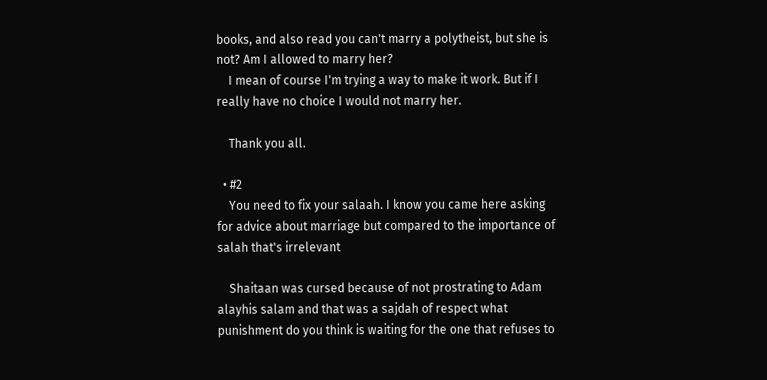books, and also read you can't marry a polytheist, but she is not? Am I allowed to marry her?
    I mean of course I'm trying a way to make it work. But if I really have no choice I would not marry her.

    Thank you all.

  • #2
    You need to fix your salaah. I know you came here asking for advice about marriage but compared to the importance of salah that's irrelevant

    Shaitaan was cursed because of not prostrating to Adam alayhis salam and that was a sajdah of respect what punishment do you think is waiting for the one that refuses to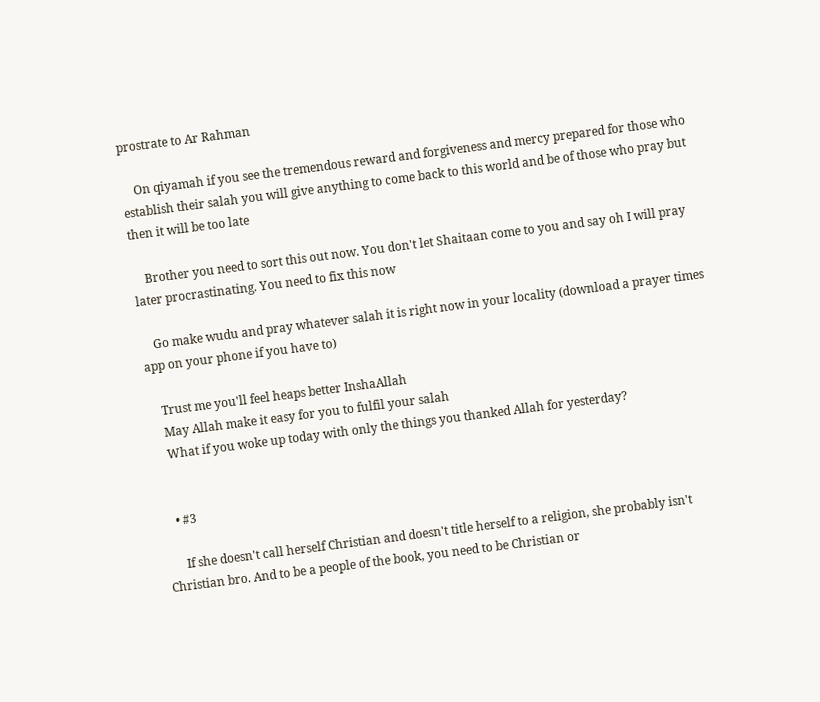prostrate to Ar Rahman

    On qiyamah if you see the tremendous reward and forgiveness and mercy prepared for those who establish their salah you will give anything to come back to this world and be of those who pray but then it will be too late

    Brother you need to sort this out now. You don't let Shaitaan come to you and say oh I will pray later procrastinating. You need to fix this now

    Go make wudu and pray whatever salah it is right now in your locality (download a prayer times app on your phone if you have to)

    Trust me you'll feel heaps better InshaAllah
    May Allah make it easy for you to fulfil your salah
    What if you woke up today with only the things you thanked Allah for yesterday?


    • #3

      If she doesn't call herself Christian and doesn't title herself to a religion, she probably isn't Christian bro. And to be a people of the book, you need to be Christian or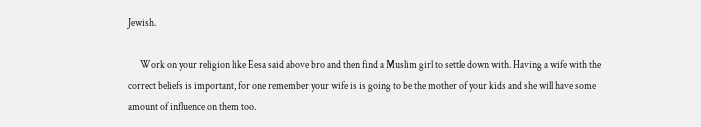Jewish.

      Work on your religion like Eesa said above bro and then find a Muslim girl to settle down with. Having a wife with the correct beliefs is important, for one remember your wife is is going to be the mother of your kids and she will have some amount of influence on them too.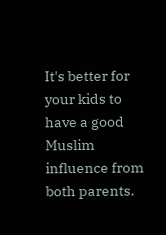It's better for your kids to have a good Muslim influence from both parents.